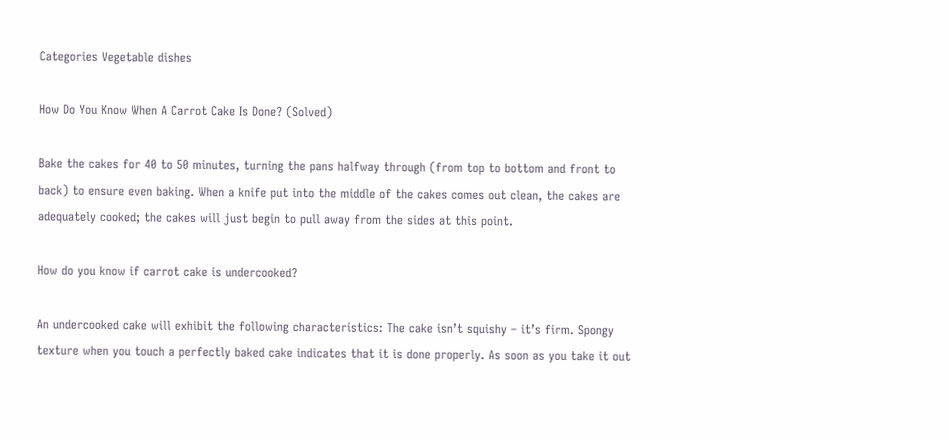Categories Vegetable dishes

How Do You Know When A Carrot Cake Is Done? (Solved)

Bake the cakes for 40 to 50 minutes, turning the pans halfway through (from top to bottom and front to back) to ensure even baking. When a knife put into the middle of the cakes comes out clean, the cakes are adequately cooked; the cakes will just begin to pull away from the sides at this point.

How do you know if carrot cake is undercooked?

An undercooked cake will exhibit the following characteristics: The cake isn’t squishy – it’s firm. Spongy texture when you touch a perfectly baked cake indicates that it is done properly. As soon as you take it out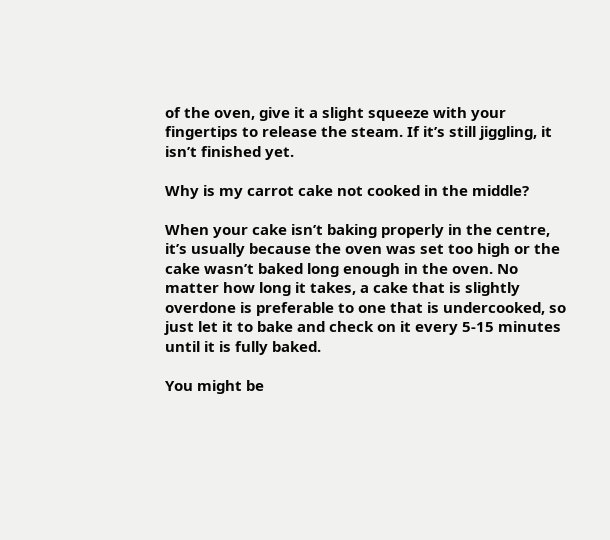of the oven, give it a slight squeeze with your fingertips to release the steam. If it’s still jiggling, it isn’t finished yet.

Why is my carrot cake not cooked in the middle?

When your cake isn’t baking properly in the centre, it’s usually because the oven was set too high or the cake wasn’t baked long enough in the oven. No matter how long it takes, a cake that is slightly overdone is preferable to one that is undercooked, so just let it to bake and check on it every 5-15 minutes until it is fully baked.

You might be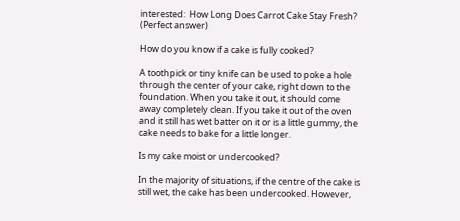interested:  How Long Does Carrot Cake Stay Fresh? (Perfect answer)

How do you know if a cake is fully cooked?

A toothpick or tiny knife can be used to poke a hole through the center of your cake, right down to the foundation. When you take it out, it should come away completely clean. If you take it out of the oven and it still has wet batter on it or is a little gummy, the cake needs to bake for a little longer.

Is my cake moist or undercooked?

In the majority of situations, if the centre of the cake is still wet, the cake has been undercooked. However,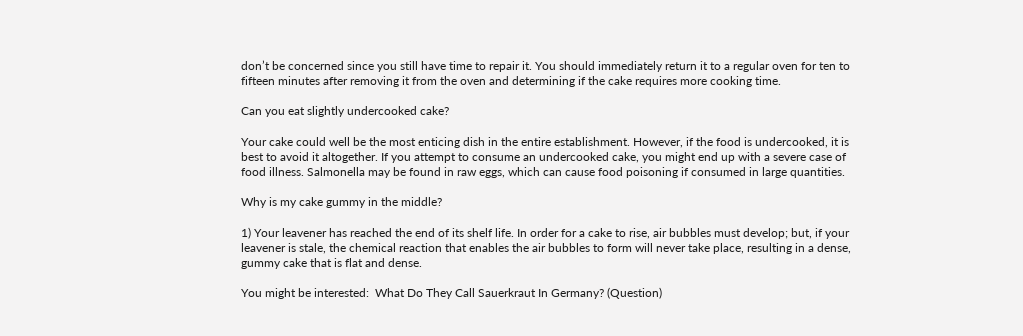don’t be concerned since you still have time to repair it. You should immediately return it to a regular oven for ten to fifteen minutes after removing it from the oven and determining if the cake requires more cooking time.

Can you eat slightly undercooked cake?

Your cake could well be the most enticing dish in the entire establishment. However, if the food is undercooked, it is best to avoid it altogether. If you attempt to consume an undercooked cake, you might end up with a severe case of food illness. Salmonella may be found in raw eggs, which can cause food poisoning if consumed in large quantities.

Why is my cake gummy in the middle?

1) Your leavener has reached the end of its shelf life. In order for a cake to rise, air bubbles must develop; but, if your leavener is stale, the chemical reaction that enables the air bubbles to form will never take place, resulting in a dense, gummy cake that is flat and dense.

You might be interested:  What Do They Call Sauerkraut In Germany? (Question)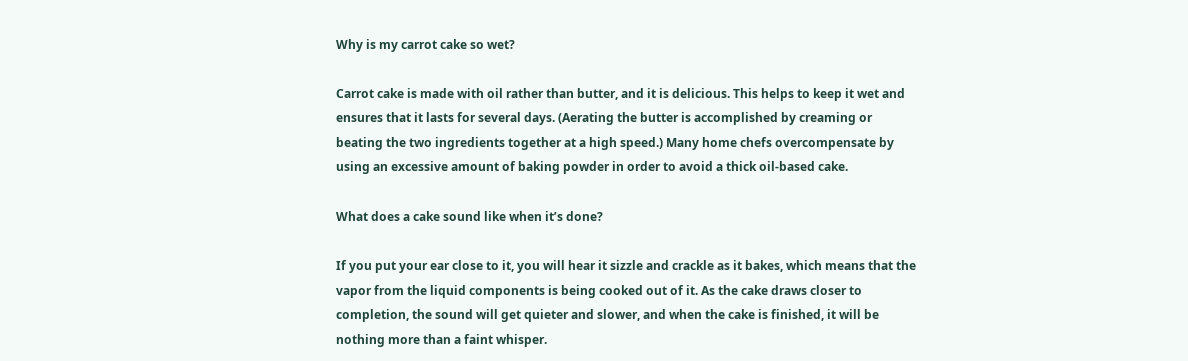Why is my carrot cake so wet?

Carrot cake is made with oil rather than butter, and it is delicious. This helps to keep it wet and ensures that it lasts for several days. (Aerating the butter is accomplished by creaming or beating the two ingredients together at a high speed.) Many home chefs overcompensate by using an excessive amount of baking powder in order to avoid a thick oil-based cake.

What does a cake sound like when it’s done?

If you put your ear close to it, you will hear it sizzle and crackle as it bakes, which means that the vapor from the liquid components is being cooked out of it. As the cake draws closer to completion, the sound will get quieter and slower, and when the cake is finished, it will be nothing more than a faint whisper.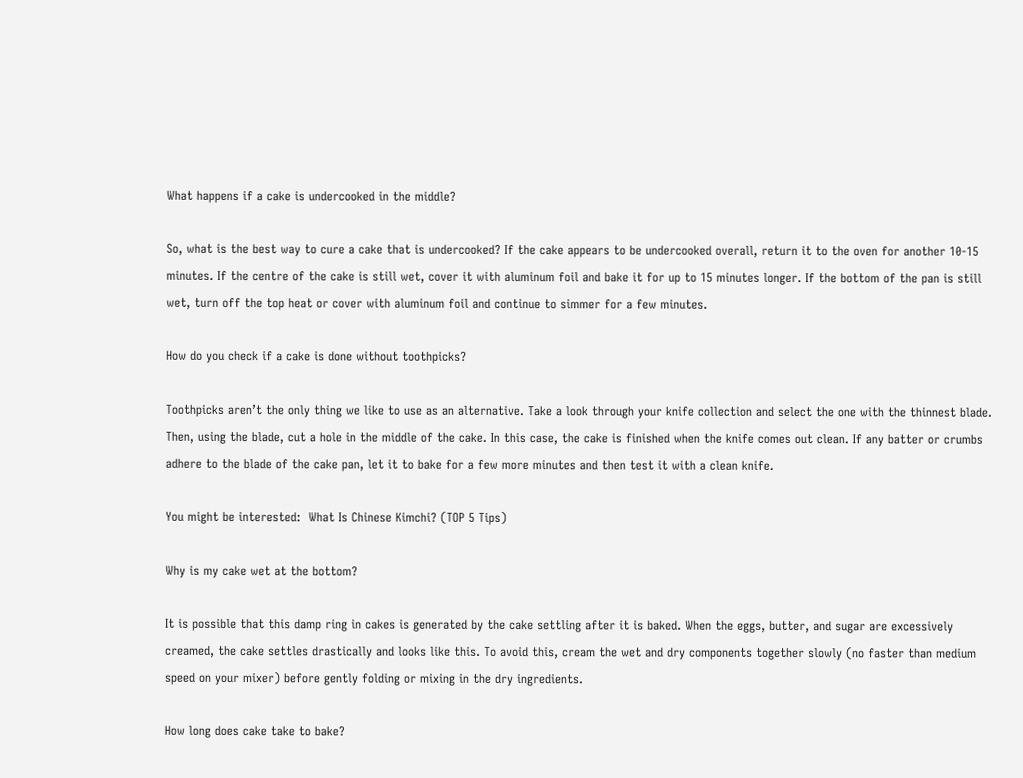What happens if a cake is undercooked in the middle?

So, what is the best way to cure a cake that is undercooked? If the cake appears to be undercooked overall, return it to the oven for another 10-15 minutes. If the centre of the cake is still wet, cover it with aluminum foil and bake it for up to 15 minutes longer. If the bottom of the pan is still wet, turn off the top heat or cover with aluminum foil and continue to simmer for a few minutes.

How do you check if a cake is done without toothpicks?

Toothpicks aren’t the only thing we like to use as an alternative. Take a look through your knife collection and select the one with the thinnest blade. Then, using the blade, cut a hole in the middle of the cake. In this case, the cake is finished when the knife comes out clean. If any batter or crumbs adhere to the blade of the cake pan, let it to bake for a few more minutes and then test it with a clean knife.

You might be interested:  What Is Chinese Kimchi? (TOP 5 Tips)

Why is my cake wet at the bottom?

It is possible that this damp ring in cakes is generated by the cake settling after it is baked. When the eggs, butter, and sugar are excessively creamed, the cake settles drastically and looks like this. To avoid this, cream the wet and dry components together slowly (no faster than medium speed on your mixer) before gently folding or mixing in the dry ingredients.

How long does cake take to bake?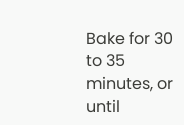Bake for 30 to 35 minutes, or until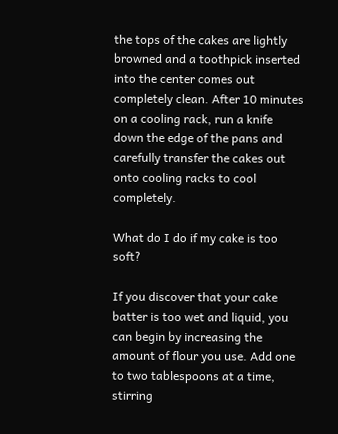the tops of the cakes are lightly browned and a toothpick inserted into the center comes out completely clean. After 10 minutes on a cooling rack, run a knife down the edge of the pans and carefully transfer the cakes out onto cooling racks to cool completely.

What do I do if my cake is too soft?

If you discover that your cake batter is too wet and liquid, you can begin by increasing the amount of flour you use. Add one to two tablespoons at a time, stirring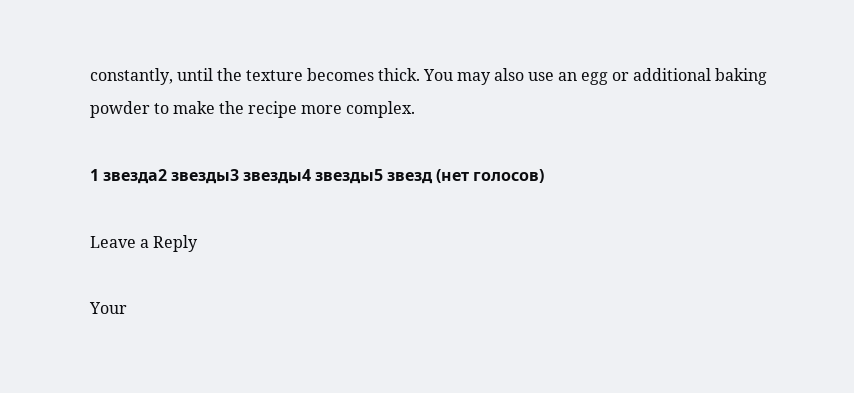constantly, until the texture becomes thick. You may also use an egg or additional baking powder to make the recipe more complex.

1 звезда2 звезды3 звезды4 звезды5 звезд (нет голосов)

Leave a Reply

Your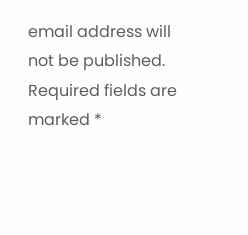email address will not be published. Required fields are marked *